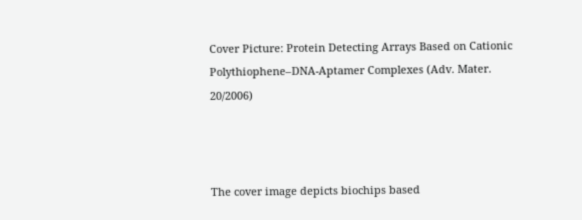Cover Picture: Protein Detecting Arrays Based on Cationic Polythiophene–DNA-Aptamer Complexes (Adv. Mater. 20/2006)



The cover image depicts biochips based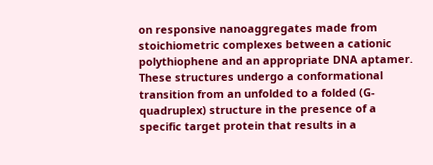on responsive nanoaggregates made from stoichiometric complexes between a cationic polythiophene and an appropriate DNA aptamer. These structures undergo a conformational transition from an unfolded to a folded (G-quadruplex) structure in the presence of a specific target protein that results in a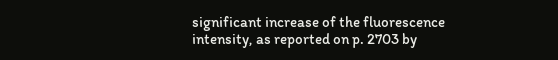significant increase of the fluorescence intensity, as reported on p. 2703 by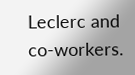Leclerc and co-workers.